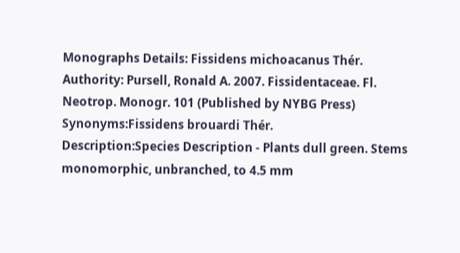Monographs Details: Fissidens michoacanus Thér.
Authority: Pursell, Ronald A. 2007. Fissidentaceae. Fl. Neotrop. Monogr. 101 (Published by NYBG Press)
Synonyms:Fissidens brouardi Thér.
Description:Species Description - Plants dull green. Stems monomorphic, unbranched, to 4.5 mm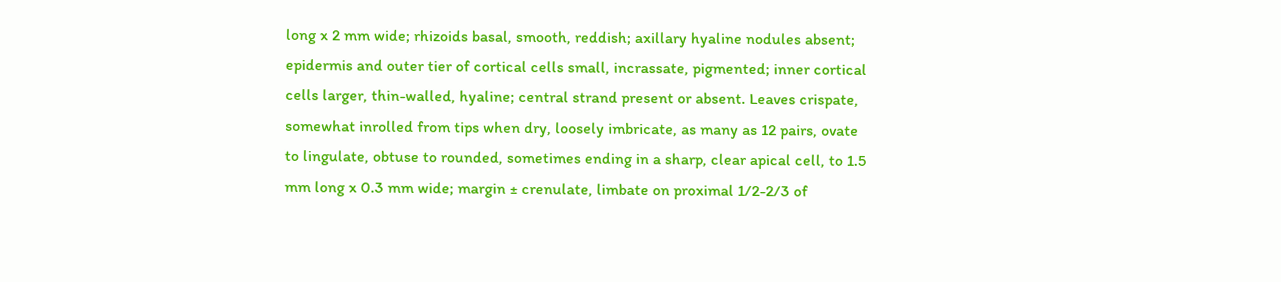long x 2 mm wide; rhizoids basal, smooth, reddish; axillary hyaline nodules absent; epidermis and outer tier of cortical cells small, incrassate, pigmented; inner cortical cells larger, thin-walled, hyaline; central strand present or absent. Leaves crispate, somewhat inrolled from tips when dry, loosely imbricate, as many as 12 pairs, ovate to lingulate, obtuse to rounded, sometimes ending in a sharp, clear apical cell, to 1.5 mm long x 0.3 mm wide; margin ± crenulate, limbate on proximal 1/2-2/3 of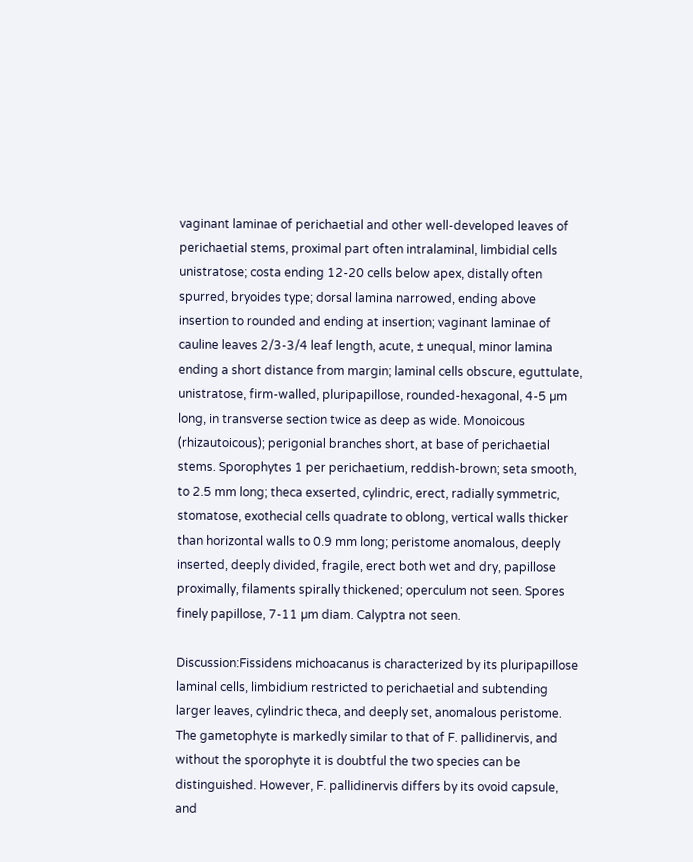vaginant laminae of perichaetial and other well-developed leaves of perichaetial stems, proximal part often intralaminal, limbidial cells unistratose; costa ending 12-20 cells below apex, distally often spurred, bryoides type; dorsal lamina narrowed, ending above insertion to rounded and ending at insertion; vaginant laminae of cauline leaves 2/3-3/4 leaf length, acute, ± unequal, minor lamina ending a short distance from margin; laminal cells obscure, eguttulate, unistratose, firm-walled, pluripapillose, rounded-hexagonal, 4-5 µm long, in transverse section twice as deep as wide. Monoicous (rhizautoicous); perigonial branches short, at base of perichaetial stems. Sporophytes 1 per perichaetium, reddish-brown; seta smooth, to 2.5 mm long; theca exserted, cylindric, erect, radially symmetric, stomatose, exothecial cells quadrate to oblong, vertical walls thicker than horizontal walls to 0.9 mm long; peristome anomalous, deeply inserted, deeply divided, fragile, erect both wet and dry, papillose proximally, filaments spirally thickened; operculum not seen. Spores finely papillose, 7-11 µm diam. Calyptra not seen.

Discussion:Fissidens michoacanus is characterized by its pluripapillose laminal cells, limbidium restricted to perichaetial and subtending larger leaves, cylindric theca, and deeply set, anomalous peristome. The gametophyte is markedly similar to that of F. pallidinervis, and without the sporophyte it is doubtful the two species can be distinguished. However, F. pallidinervis differs by its ovoid capsule, and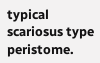typical scariosus type peristome.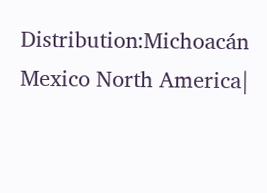Distribution:Michoacán Mexico North America|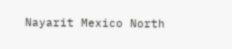Nayarit Mexico North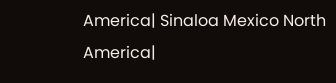America| Sinaloa Mexico North America|